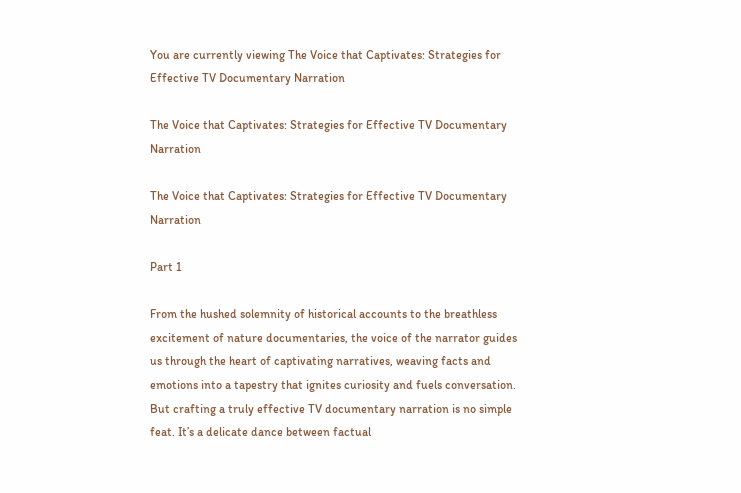You are currently viewing The Voice that Captivates: Strategies for Effective TV Documentary Narration

The Voice that Captivates: Strategies for Effective TV Documentary Narration

The Voice that Captivates: Strategies for Effective TV Documentary Narration

Part 1

From the hushed solemnity of historical accounts to the breathless excitement of nature documentaries, the voice of the narrator guides us through the heart of captivating narratives, weaving facts and emotions into a tapestry that ignites curiosity and fuels conversation. But crafting a truly effective TV documentary narration is no simple feat. It’s a delicate dance between factual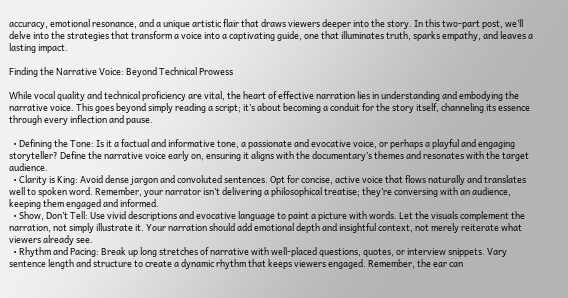accuracy, emotional resonance, and a unique artistic flair that draws viewers deeper into the story. In this two-part post, we’ll delve into the strategies that transform a voice into a captivating guide, one that illuminates truth, sparks empathy, and leaves a lasting impact.

Finding the Narrative Voice: Beyond Technical Prowess

While vocal quality and technical proficiency are vital, the heart of effective narration lies in understanding and embodying the narrative voice. This goes beyond simply reading a script; it’s about becoming a conduit for the story itself, channeling its essence through every inflection and pause.

  • Defining the Tone: Is it a factual and informative tone, a passionate and evocative voice, or perhaps a playful and engaging storyteller? Define the narrative voice early on, ensuring it aligns with the documentary’s themes and resonates with the target audience.
  • Clarity is King: Avoid dense jargon and convoluted sentences. Opt for concise, active voice that flows naturally and translates well to spoken word. Remember, your narrator isn’t delivering a philosophical treatise; they’re conversing with an audience, keeping them engaged and informed.
  • Show, Don’t Tell: Use vivid descriptions and evocative language to paint a picture with words. Let the visuals complement the narration, not simply illustrate it. Your narration should add emotional depth and insightful context, not merely reiterate what viewers already see.
  • Rhythm and Pacing: Break up long stretches of narrative with well-placed questions, quotes, or interview snippets. Vary sentence length and structure to create a dynamic rhythm that keeps viewers engaged. Remember, the ear can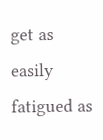get as easily fatigued as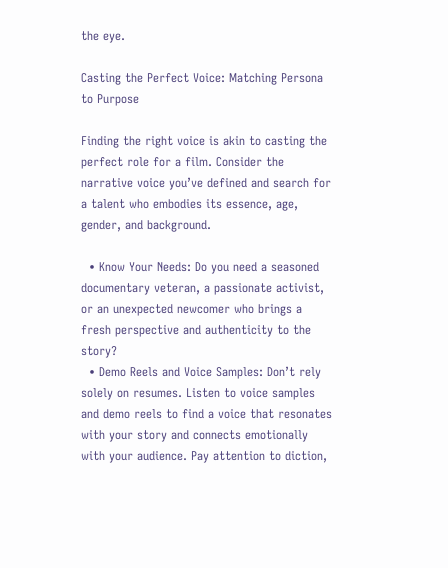the eye.

Casting the Perfect Voice: Matching Persona to Purpose

Finding the right voice is akin to casting the perfect role for a film. Consider the narrative voice you’ve defined and search for a talent who embodies its essence, age, gender, and background.

  • Know Your Needs: Do you need a seasoned documentary veteran, a passionate activist, or an unexpected newcomer who brings a fresh perspective and authenticity to the story?
  • Demo Reels and Voice Samples: Don’t rely solely on resumes. Listen to voice samples and demo reels to find a voice that resonates with your story and connects emotionally with your audience. Pay attention to diction,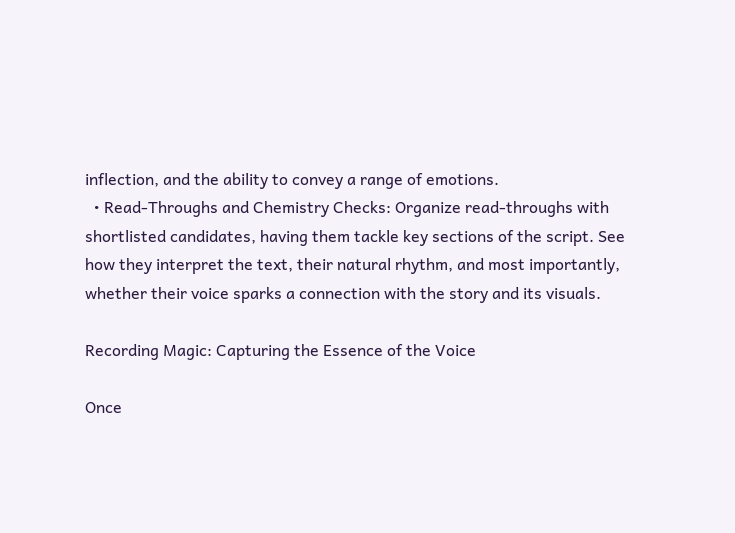inflection, and the ability to convey a range of emotions.
  • Read-Throughs and Chemistry Checks: Organize read-throughs with shortlisted candidates, having them tackle key sections of the script. See how they interpret the text, their natural rhythm, and most importantly, whether their voice sparks a connection with the story and its visuals.

Recording Magic: Capturing the Essence of the Voice

Once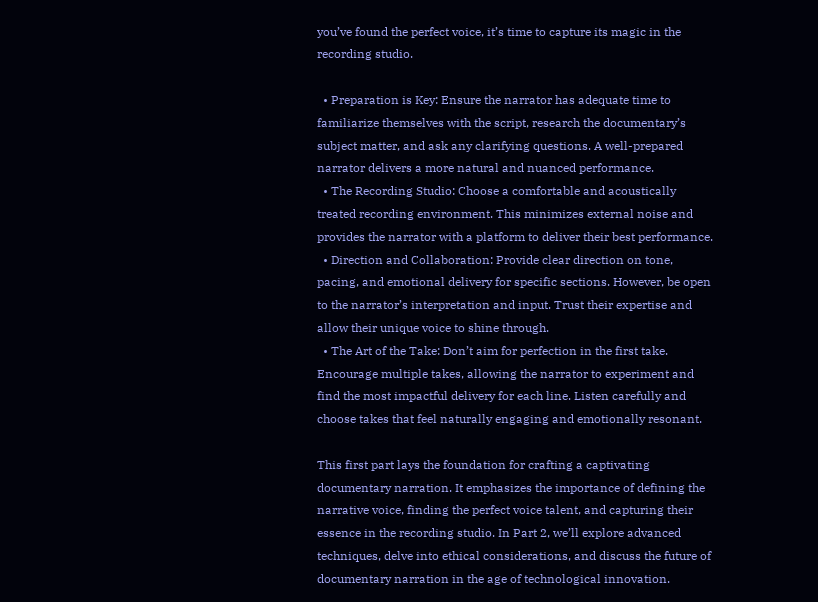you’ve found the perfect voice, it’s time to capture its magic in the recording studio.

  • Preparation is Key: Ensure the narrator has adequate time to familiarize themselves with the script, research the documentary’s subject matter, and ask any clarifying questions. A well-prepared narrator delivers a more natural and nuanced performance.
  • The Recording Studio: Choose a comfortable and acoustically treated recording environment. This minimizes external noise and provides the narrator with a platform to deliver their best performance.
  • Direction and Collaboration: Provide clear direction on tone, pacing, and emotional delivery for specific sections. However, be open to the narrator’s interpretation and input. Trust their expertise and allow their unique voice to shine through.
  • The Art of the Take: Don’t aim for perfection in the first take. Encourage multiple takes, allowing the narrator to experiment and find the most impactful delivery for each line. Listen carefully and choose takes that feel naturally engaging and emotionally resonant.

This first part lays the foundation for crafting a captivating documentary narration. It emphasizes the importance of defining the narrative voice, finding the perfect voice talent, and capturing their essence in the recording studio. In Part 2, we’ll explore advanced techniques, delve into ethical considerations, and discuss the future of documentary narration in the age of technological innovation.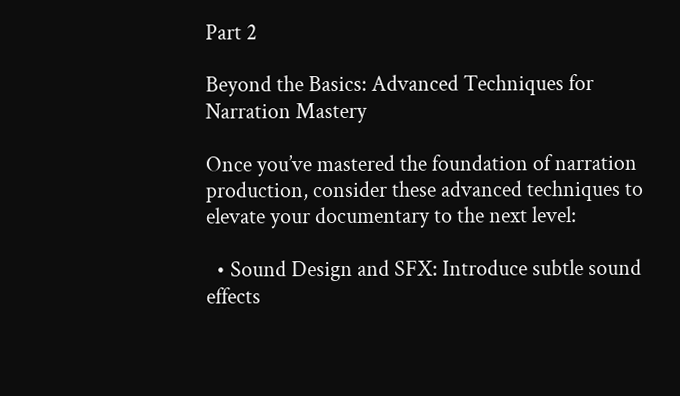Part 2

Beyond the Basics: Advanced Techniques for Narration Mastery

Once you’ve mastered the foundation of narration production, consider these advanced techniques to elevate your documentary to the next level:

  • Sound Design and SFX: Introduce subtle sound effects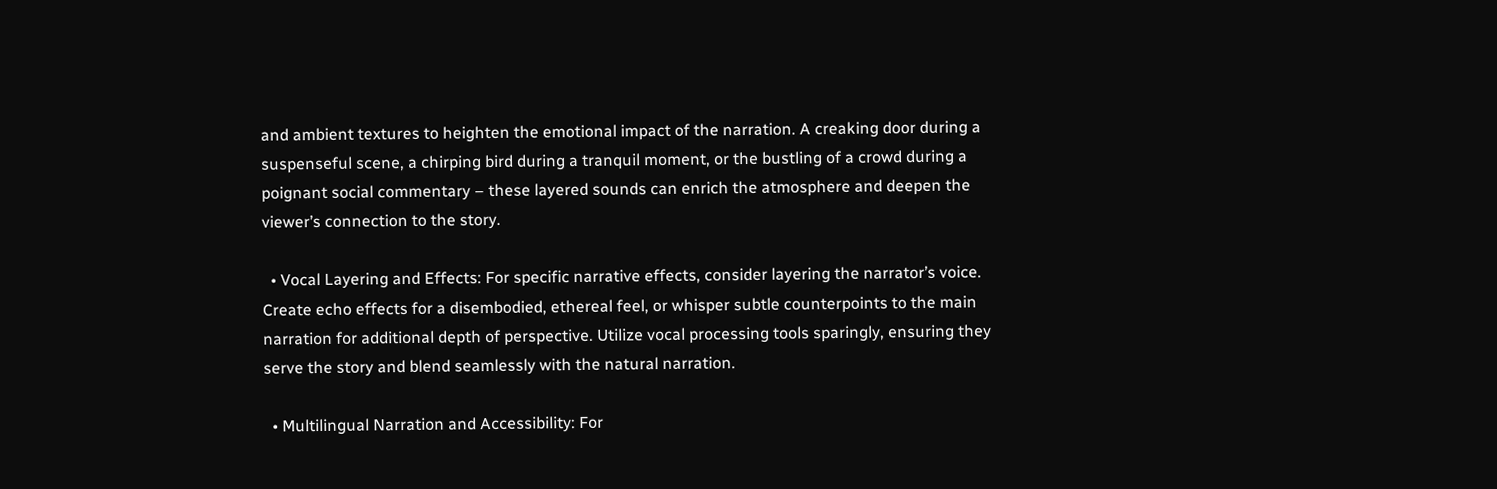and ambient textures to heighten the emotional impact of the narration. A creaking door during a suspenseful scene, a chirping bird during a tranquil moment, or the bustling of a crowd during a poignant social commentary – these layered sounds can enrich the atmosphere and deepen the viewer’s connection to the story.

  • Vocal Layering and Effects: For specific narrative effects, consider layering the narrator’s voice. Create echo effects for a disembodied, ethereal feel, or whisper subtle counterpoints to the main narration for additional depth of perspective. Utilize vocal processing tools sparingly, ensuring they serve the story and blend seamlessly with the natural narration.

  • Multilingual Narration and Accessibility: For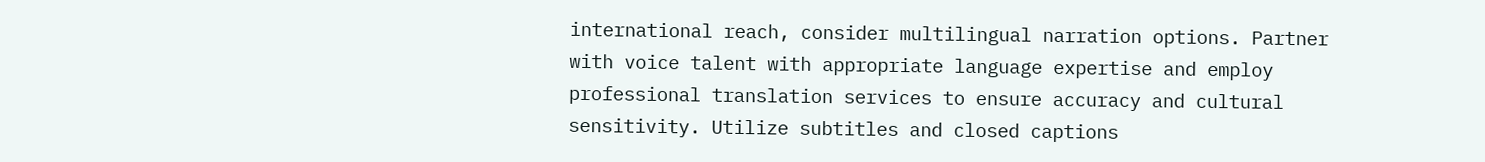international reach, consider multilingual narration options. Partner with voice talent with appropriate language expertise and employ professional translation services to ensure accuracy and cultural sensitivity. Utilize subtitles and closed captions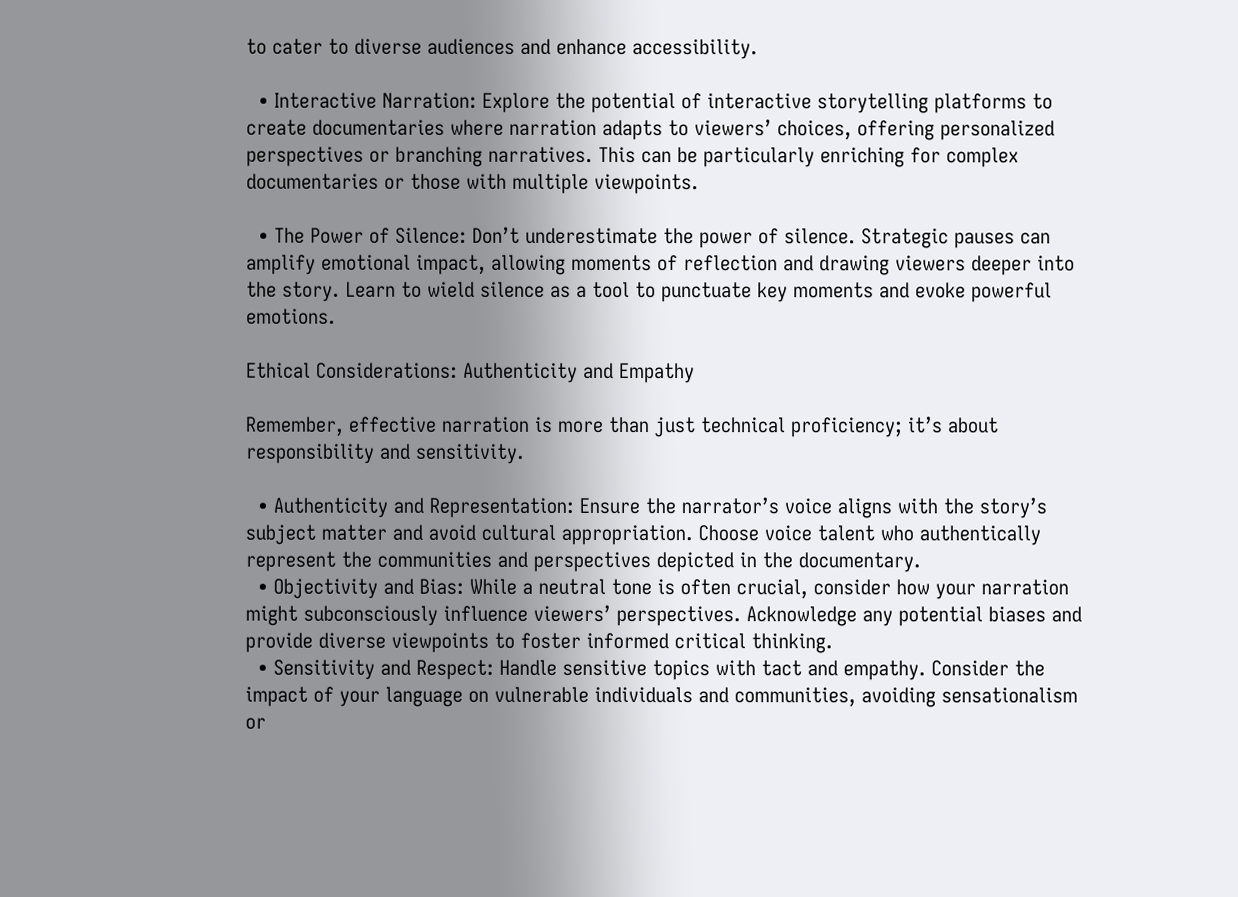to cater to diverse audiences and enhance accessibility.

  • Interactive Narration: Explore the potential of interactive storytelling platforms to create documentaries where narration adapts to viewers’ choices, offering personalized perspectives or branching narratives. This can be particularly enriching for complex documentaries or those with multiple viewpoints.

  • The Power of Silence: Don’t underestimate the power of silence. Strategic pauses can amplify emotional impact, allowing moments of reflection and drawing viewers deeper into the story. Learn to wield silence as a tool to punctuate key moments and evoke powerful emotions.

Ethical Considerations: Authenticity and Empathy

Remember, effective narration is more than just technical proficiency; it’s about responsibility and sensitivity.

  • Authenticity and Representation: Ensure the narrator’s voice aligns with the story’s subject matter and avoid cultural appropriation. Choose voice talent who authentically represent the communities and perspectives depicted in the documentary.
  • Objectivity and Bias: While a neutral tone is often crucial, consider how your narration might subconsciously influence viewers’ perspectives. Acknowledge any potential biases and provide diverse viewpoints to foster informed critical thinking.
  • Sensitivity and Respect: Handle sensitive topics with tact and empathy. Consider the impact of your language on vulnerable individuals and communities, avoiding sensationalism or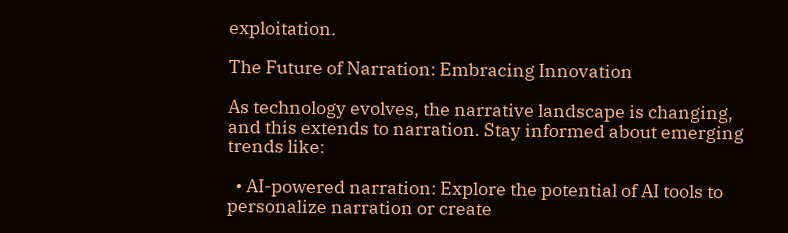exploitation.

The Future of Narration: Embracing Innovation

As technology evolves, the narrative landscape is changing, and this extends to narration. Stay informed about emerging trends like:

  • AI-powered narration: Explore the potential of AI tools to personalize narration or create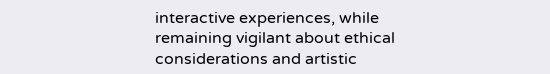interactive experiences, while remaining vigilant about ethical considerations and artistic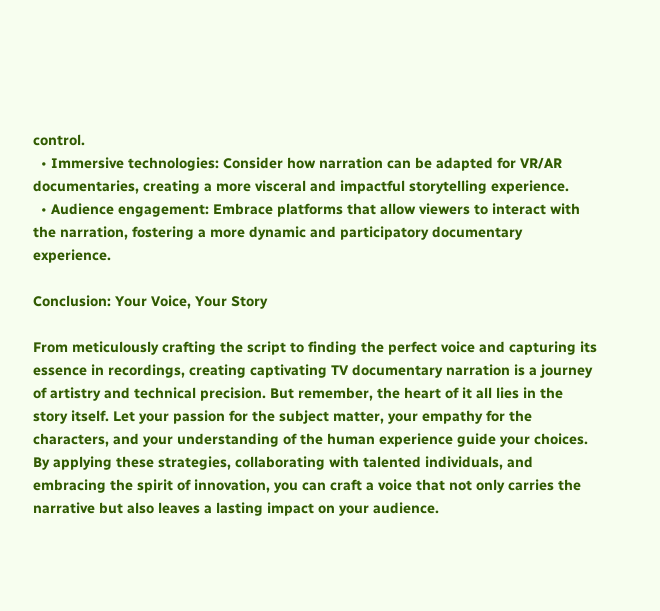control.
  • Immersive technologies: Consider how narration can be adapted for VR/AR documentaries, creating a more visceral and impactful storytelling experience.
  • Audience engagement: Embrace platforms that allow viewers to interact with the narration, fostering a more dynamic and participatory documentary experience.

Conclusion: Your Voice, Your Story

From meticulously crafting the script to finding the perfect voice and capturing its essence in recordings, creating captivating TV documentary narration is a journey of artistry and technical precision. But remember, the heart of it all lies in the story itself. Let your passion for the subject matter, your empathy for the characters, and your understanding of the human experience guide your choices. By applying these strategies, collaborating with talented individuals, and embracing the spirit of innovation, you can craft a voice that not only carries the narrative but also leaves a lasting impact on your audience.